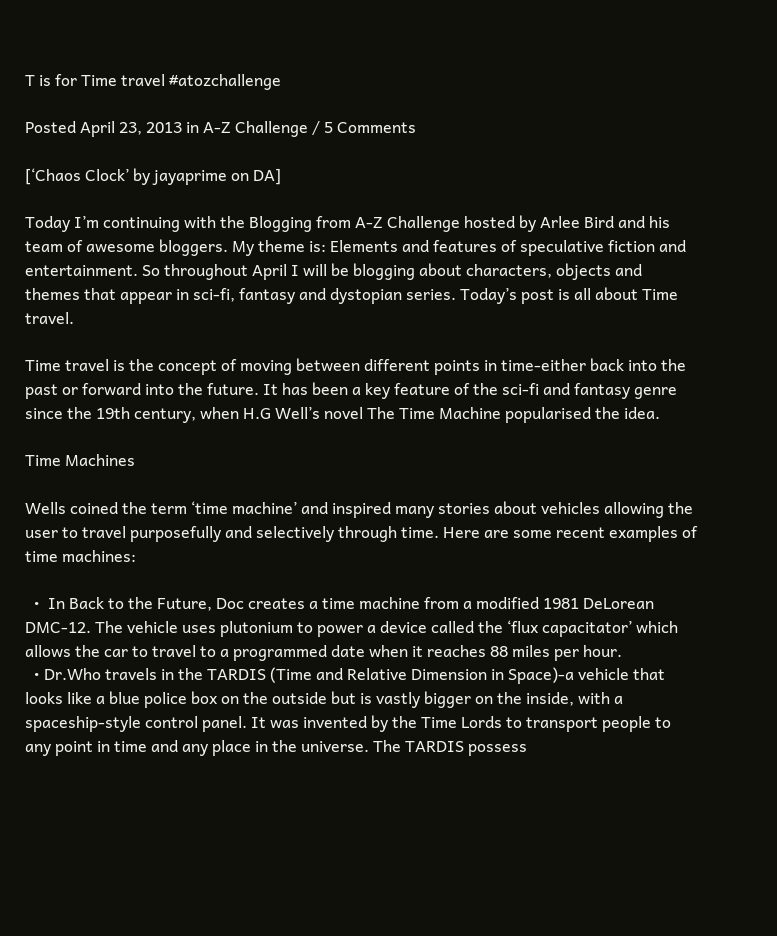T is for Time travel #atozchallenge

Posted April 23, 2013 in A-Z Challenge / 5 Comments

[‘Chaos Clock’ by jayaprime on DA]

Today I’m continuing with the Blogging from A-Z Challenge hosted by Arlee Bird and his team of awesome bloggers. My theme is: Elements and features of speculative fiction and entertainment. So throughout April I will be blogging about characters, objects and themes that appear in sci-fi, fantasy and dystopian series. Today’s post is all about Time travel.

Time travel is the concept of moving between different points in time-either back into the past or forward into the future. It has been a key feature of the sci-fi and fantasy genre since the 19th century, when H.G Well’s novel The Time Machine popularised the idea.

Time Machines

Wells coined the term ‘time machine’ and inspired many stories about vehicles allowing the user to travel purposefully and selectively through time. Here are some recent examples of time machines:

  •  In Back to the Future, Doc creates a time machine from a modified 1981 DeLorean DMC-12. The vehicle uses plutonium to power a device called the ‘flux capacitator’ which allows the car to travel to a programmed date when it reaches 88 miles per hour.
  • Dr.Who travels in the TARDIS (Time and Relative Dimension in Space)-a vehicle that looks like a blue police box on the outside but is vastly bigger on the inside, with a spaceship-style control panel. It was invented by the Time Lords to transport people to any point in time and any place in the universe. The TARDIS possess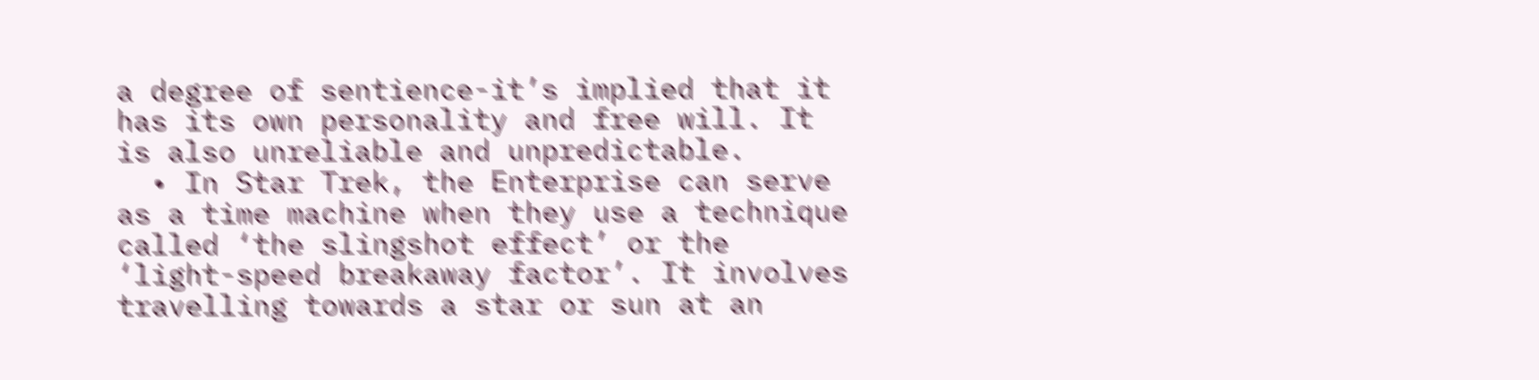a degree of sentience-it’s implied that it has its own personality and free will. It is also unreliable and unpredictable.
  • In Star Trek, the Enterprise can serve as a time machine when they use a technique called ‘the slingshot effect’ or the ‘light-speed breakaway factor’. It involves travelling towards a star or sun at an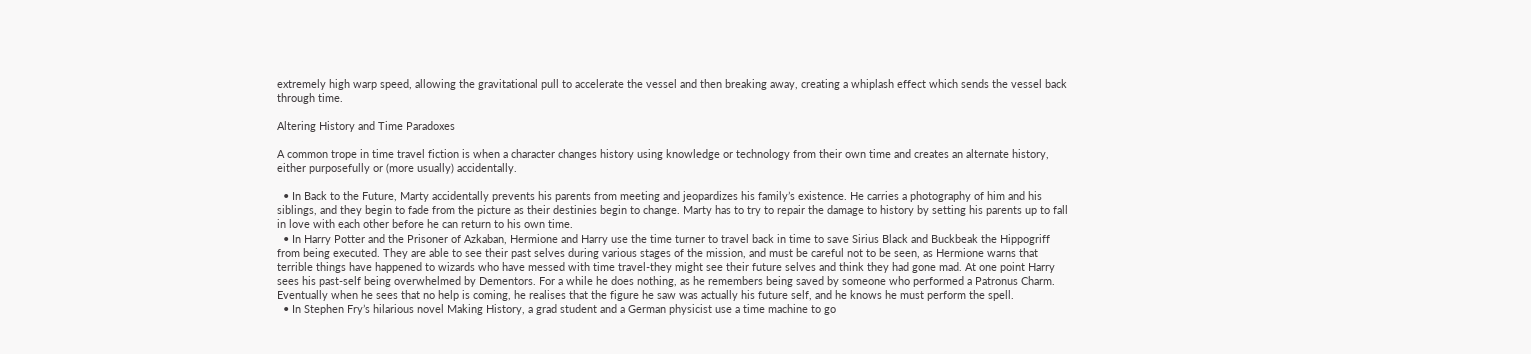extremely high warp speed, allowing the gravitational pull to accelerate the vessel and then breaking away, creating a whiplash effect which sends the vessel back through time.

Altering History and Time Paradoxes

A common trope in time travel fiction is when a character changes history using knowledge or technology from their own time and creates an alternate history, either purposefully or (more usually) accidentally.

  • In Back to the Future, Marty accidentally prevents his parents from meeting and jeopardizes his family’s existence. He carries a photography of him and his siblings, and they begin to fade from the picture as their destinies begin to change. Marty has to try to repair the damage to history by setting his parents up to fall in love with each other before he can return to his own time.
  • In Harry Potter and the Prisoner of Azkaban, Hermione and Harry use the time turner to travel back in time to save Sirius Black and Buckbeak the Hippogriff from being executed. They are able to see their past selves during various stages of the mission, and must be careful not to be seen, as Hermione warns that terrible things have happened to wizards who have messed with time travel-they might see their future selves and think they had gone mad. At one point Harry sees his past-self being overwhelmed by Dementors. For a while he does nothing, as he remembers being saved by someone who performed a Patronus Charm. Eventually when he sees that no help is coming, he realises that the figure he saw was actually his future self, and he knows he must perform the spell.
  • In Stephen Fry’s hilarious novel Making History, a grad student and a German physicist use a time machine to go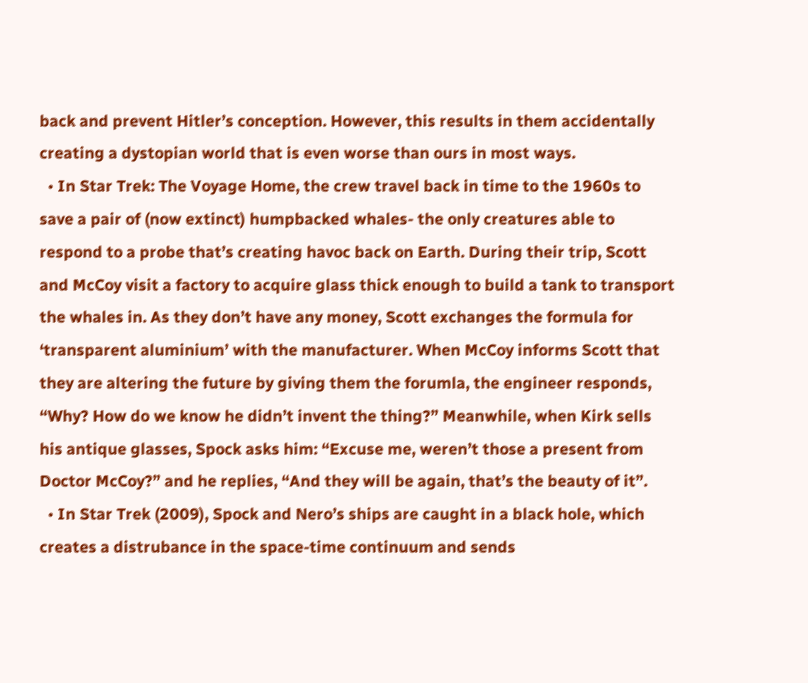back and prevent Hitler’s conception. However, this results in them accidentally creating a dystopian world that is even worse than ours in most ways.
  • In Star Trek: The Voyage Home, the crew travel back in time to the 1960s to save a pair of (now extinct) humpbacked whales- the only creatures able to respond to a probe that’s creating havoc back on Earth. During their trip, Scott and McCoy visit a factory to acquire glass thick enough to build a tank to transport the whales in. As they don’t have any money, Scott exchanges the formula for ‘transparent aluminium’ with the manufacturer. When McCoy informs Scott that they are altering the future by giving them the forumla, the engineer responds, “Why? How do we know he didn’t invent the thing?” Meanwhile, when Kirk sells his antique glasses, Spock asks him: “Excuse me, weren’t those a present from Doctor McCoy?” and he replies, “And they will be again, that’s the beauty of it”.
  • In Star Trek (2009), Spock and Nero’s ships are caught in a black hole, which creates a distrubance in the space-time continuum and sends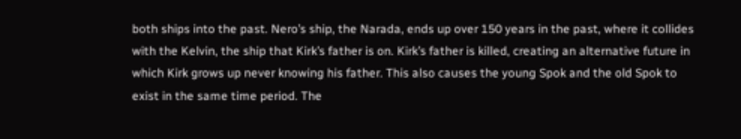both ships into the past. Nero’s ship, the Narada, ends up over 150 years in the past, where it collides with the Kelvin, the ship that Kirk’s father is on. Kirk’s father is killed, creating an alternative future in which Kirk grows up never knowing his father. This also causes the young Spok and the old Spok to exist in the same time period. The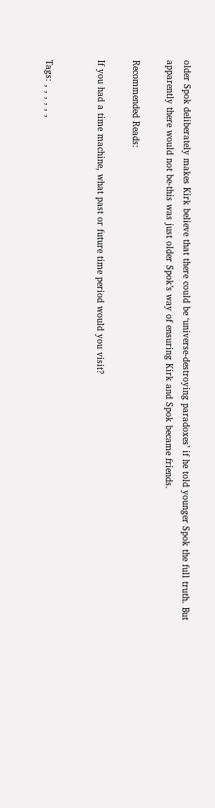older Spok deliberately makes Kirk believe that there could be ‘universe-destroying paradoxes’ if he told younger Spok the full truth. But apparently there would not be-this was just older Spok’s way of ensuring Kirk and Spok became friends.

Recommended Reads:

If you had a time machine, what past or future time period would you visit?


Tags: , , , , , ,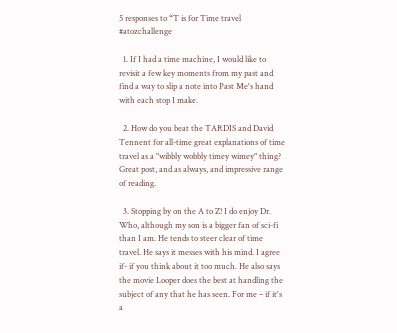5 responses to “T is for Time travel #atozchallenge

  1. If I had a time machine, I would like to revisit a few key moments from my past and find a way to slip a note into Past Me's hand with each stop I make.

  2. How do you beat the TARDIS and David Tennent for all-time great explanations of time travel as a "wibbly wobbly timey wimey" thing? Great post, and as always, and impressive range of reading.

  3. Stopping by on the A to Z! I do enjoy Dr. Who, although my son is a bigger fan of sci-fi than I am. He tends to steer clear of time travel. He says it messes with his mind. I agree if- if you think about it too much. He also says the movie Looper does the best at handling the subject of any that he has seen. For me – if it's a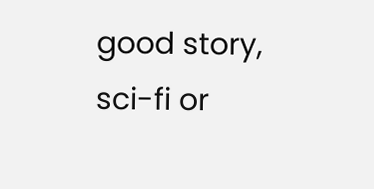good story, sci-fi or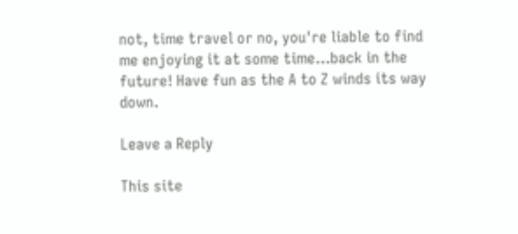not, time travel or no, you're liable to find me enjoying it at some time…back in the future! Have fun as the A to Z winds its way down.

Leave a Reply

This site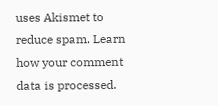uses Akismet to reduce spam. Learn how your comment data is processed.